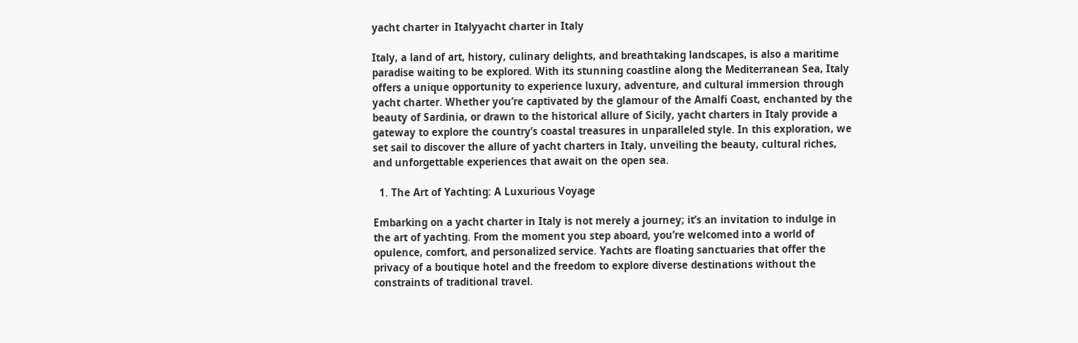yacht charter in Italyyacht charter in Italy

Italy, a land of art, history, culinary delights, and breathtaking landscapes, is also a maritime paradise waiting to be explored. With its stunning coastline along the Mediterranean Sea, Italy offers a unique opportunity to experience luxury, adventure, and cultural immersion through yacht charter. Whether you’re captivated by the glamour of the Amalfi Coast, enchanted by the beauty of Sardinia, or drawn to the historical allure of Sicily, yacht charters in Italy provide a gateway to explore the country’s coastal treasures in unparalleled style. In this exploration, we set sail to discover the allure of yacht charters in Italy, unveiling the beauty, cultural riches, and unforgettable experiences that await on the open sea.

  1. The Art of Yachting: A Luxurious Voyage

Embarking on a yacht charter in Italy is not merely a journey; it’s an invitation to indulge in the art of yachting. From the moment you step aboard, you’re welcomed into a world of opulence, comfort, and personalized service. Yachts are floating sanctuaries that offer the privacy of a boutique hotel and the freedom to explore diverse destinations without the constraints of traditional travel.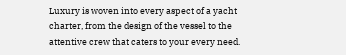Luxury is woven into every aspect of a yacht charter, from the design of the vessel to the attentive crew that caters to your every need.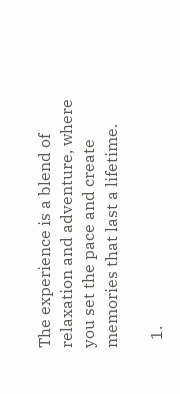The experience is a blend of relaxation and adventure, where you set the pace and create memories that last a lifetime.

  1.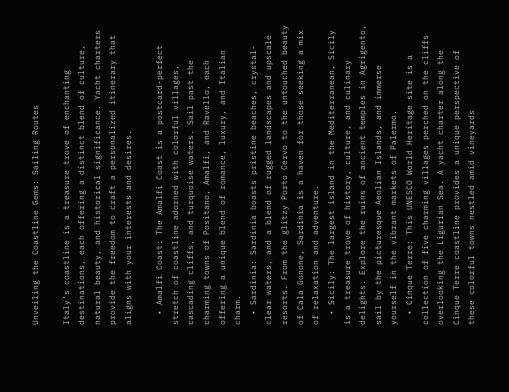Unveiling the Coastline Gems: Sailing Routes

Italy’s coastline is a treasure trove of enchanting destinations, each offering a distinct blend of culture, natural beauty, and historical significance. Yacht charters provide the freedom to craft a personalized itinerary that aligns with your interests and desires.

  • Amalfi Coast: The Amalfi Coast is a postcard-perfect stretch of coastline adorned with colorful villages, cascading cliffs, and turquoise waters. Sail past the charming towns of Positano, Amalfi, and Ravello, each offering a unique blend of romance, luxury, and Italian charm.
  • Sardinia: Sardinia boasts pristine beaches, crystal-clear waters, and a blend of rugged landscapes and upscale resorts. From the glitzy Porto Cervo to the untouched beauty of Cala Gonone, Sardinia is a haven for those seeking a mix of relaxation and adventure.
  • Sicily: The largest island in the Mediterranean, Sicily is a treasure trove of history, culture, and culinary delights. Explore the ruins of ancient temples in Agrigento, sail by the picturesque Aeolian Islands, and immerse yourself in the vibrant markets of Palermo.
  • Cinque Terre: This UNESCO World Heritage site is a collection of five charming villages perched on the cliffs overlooking the Ligurian Sea. A yacht charter along the Cinque Terre coastline provides a unique perspective of these colorful towns nestled amid vineyards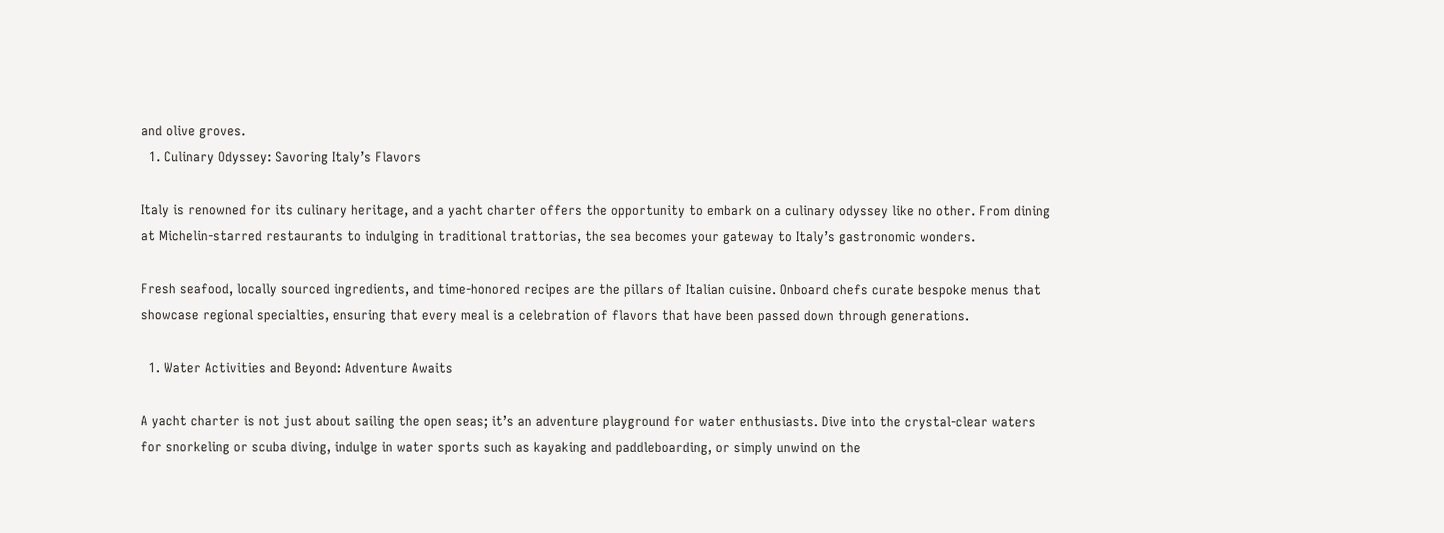and olive groves.
  1. Culinary Odyssey: Savoring Italy’s Flavors

Italy is renowned for its culinary heritage, and a yacht charter offers the opportunity to embark on a culinary odyssey like no other. From dining at Michelin-starred restaurants to indulging in traditional trattorias, the sea becomes your gateway to Italy’s gastronomic wonders.

Fresh seafood, locally sourced ingredients, and time-honored recipes are the pillars of Italian cuisine. Onboard chefs curate bespoke menus that showcase regional specialties, ensuring that every meal is a celebration of flavors that have been passed down through generations.

  1. Water Activities and Beyond: Adventure Awaits

A yacht charter is not just about sailing the open seas; it’s an adventure playground for water enthusiasts. Dive into the crystal-clear waters for snorkeling or scuba diving, indulge in water sports such as kayaking and paddleboarding, or simply unwind on the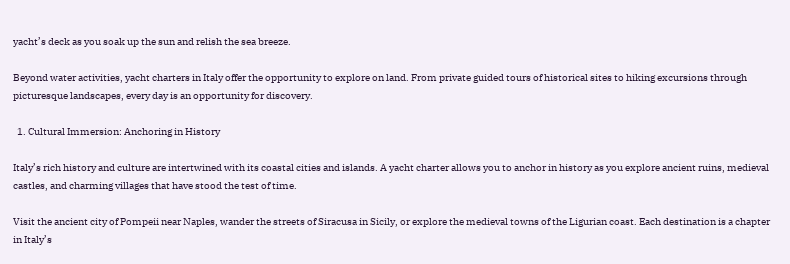yacht’s deck as you soak up the sun and relish the sea breeze.

Beyond water activities, yacht charters in Italy offer the opportunity to explore on land. From private guided tours of historical sites to hiking excursions through picturesque landscapes, every day is an opportunity for discovery.

  1. Cultural Immersion: Anchoring in History

Italy’s rich history and culture are intertwined with its coastal cities and islands. A yacht charter allows you to anchor in history as you explore ancient ruins, medieval castles, and charming villages that have stood the test of time.

Visit the ancient city of Pompeii near Naples, wander the streets of Siracusa in Sicily, or explore the medieval towns of the Ligurian coast. Each destination is a chapter in Italy’s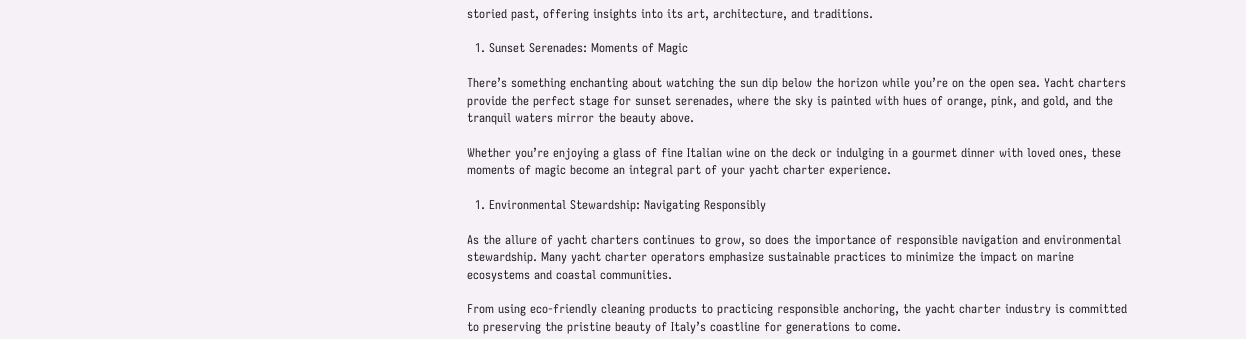storied past, offering insights into its art, architecture, and traditions.

  1. Sunset Serenades: Moments of Magic

There’s something enchanting about watching the sun dip below the horizon while you’re on the open sea. Yacht charters provide the perfect stage for sunset serenades, where the sky is painted with hues of orange, pink, and gold, and the tranquil waters mirror the beauty above.

Whether you’re enjoying a glass of fine Italian wine on the deck or indulging in a gourmet dinner with loved ones, these moments of magic become an integral part of your yacht charter experience.

  1. Environmental Stewardship: Navigating Responsibly

As the allure of yacht charters continues to grow, so does the importance of responsible navigation and environmental stewardship. Many yacht charter operators emphasize sustainable practices to minimize the impact on marine ecosystems and coastal communities.

From using eco-friendly cleaning products to practicing responsible anchoring, the yacht charter industry is committed to preserving the pristine beauty of Italy’s coastline for generations to come.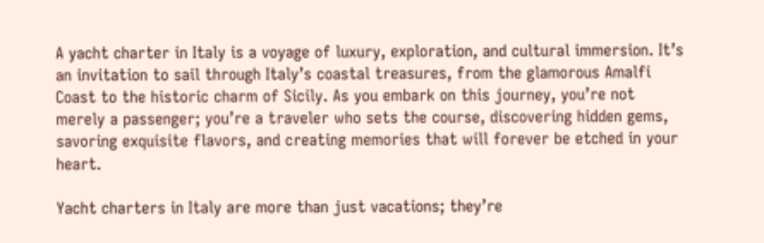A yacht charter in Italy is a voyage of luxury, exploration, and cultural immersion. It’s an invitation to sail through Italy’s coastal treasures, from the glamorous Amalfi Coast to the historic charm of Sicily. As you embark on this journey, you’re not merely a passenger; you’re a traveler who sets the course, discovering hidden gems, savoring exquisite flavors, and creating memories that will forever be etched in your heart.

Yacht charters in Italy are more than just vacations; they’re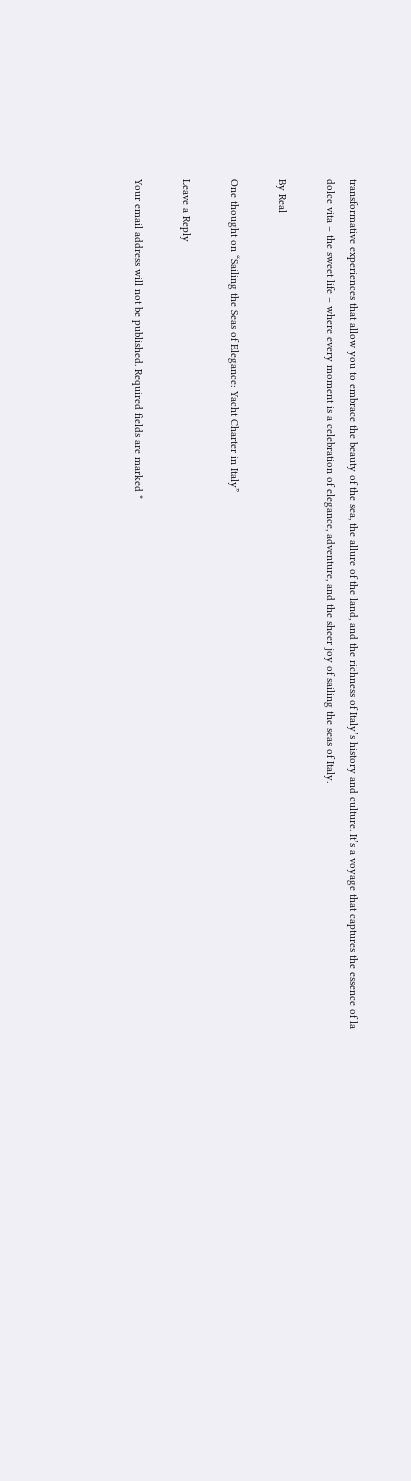transformative experiences that allow you to embrace the beauty of the sea, the allure of the land, and the richness of Italy’s history and culture. It’s a voyage that captures the essence of la dolce vita – the sweet life – where every moment is a celebration of elegance, adventure, and the sheer joy of sailing the seas of Italy.

By Real

One thought on “Sailing the Seas of Elegance: Yacht Charter in Italy”

Leave a Reply

Your email address will not be published. Required fields are marked *